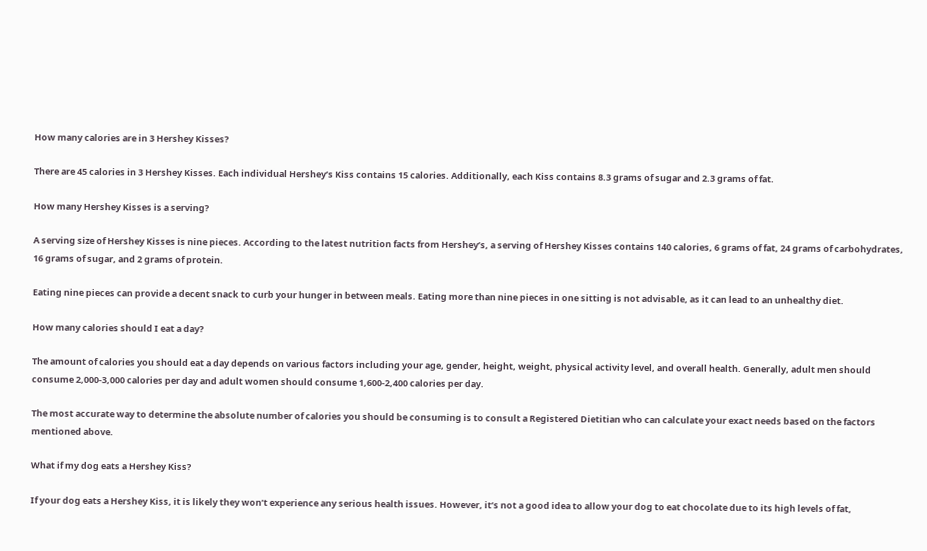How many calories are in 3 Hershey Kisses?

There are 45 calories in 3 Hershey Kisses. Each individual Hershey’s Kiss contains 15 calories. Additionally, each Kiss contains 8.3 grams of sugar and 2.3 grams of fat.

How many Hershey Kisses is a serving?

A serving size of Hershey Kisses is nine pieces. According to the latest nutrition facts from Hershey’s, a serving of Hershey Kisses contains 140 calories, 6 grams of fat, 24 grams of carbohydrates, 16 grams of sugar, and 2 grams of protein.

Eating nine pieces can provide a decent snack to curb your hunger in between meals. Eating more than nine pieces in one sitting is not advisable, as it can lead to an unhealthy diet.

How many calories should I eat a day?

The amount of calories you should eat a day depends on various factors including your age, gender, height, weight, physical activity level, and overall health. Generally, adult men should consume 2,000-3,000 calories per day and adult women should consume 1,600-2,400 calories per day.

The most accurate way to determine the absolute number of calories you should be consuming is to consult a Registered Dietitian who can calculate your exact needs based on the factors mentioned above.

What if my dog eats a Hershey Kiss?

If your dog eats a Hershey Kiss, it is likely they won’t experience any serious health issues. However, it’s not a good idea to allow your dog to eat chocolate due to its high levels of fat,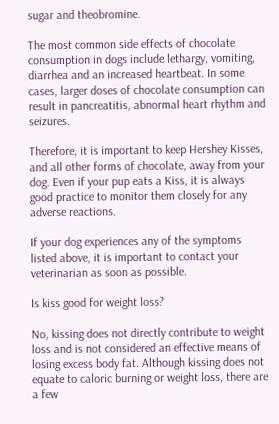sugar and theobromine.

The most common side effects of chocolate consumption in dogs include lethargy, vomiting, diarrhea and an increased heartbeat. In some cases, larger doses of chocolate consumption can result in pancreatitis, abnormal heart rhythm and seizures.

Therefore, it is important to keep Hershey Kisses, and all other forms of chocolate, away from your dog. Even if your pup eats a Kiss, it is always good practice to monitor them closely for any adverse reactions.

If your dog experiences any of the symptoms listed above, it is important to contact your veterinarian as soon as possible.

Is kiss good for weight loss?

No, kissing does not directly contribute to weight loss and is not considered an effective means of losing excess body fat. Although kissing does not equate to caloric burning or weight loss, there are a few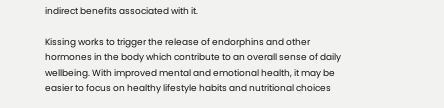indirect benefits associated with it.

Kissing works to trigger the release of endorphins and other hormones in the body which contribute to an overall sense of daily wellbeing. With improved mental and emotional health, it may be easier to focus on healthy lifestyle habits and nutritional choices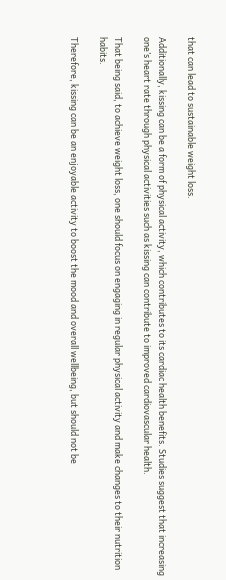that can lead to sustainable weight loss.

Additionally, kissing can be a form of physical activity, which contributes to its cardiac health benefits. Studies suggest that increasing one’s heart rate through physical activities such as kissing can contribute to improved cardiovascular health.

That being said, to achieve weight loss, one should focus on engaging in regular physical activity and make changes to their nutrition habits.

Therefore, kissing can be an enjoyable activity to boost the mood and overall wellbeing, but should not be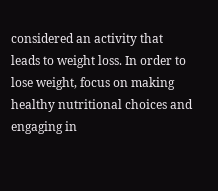considered an activity that leads to weight loss. In order to lose weight, focus on making healthy nutritional choices and engaging in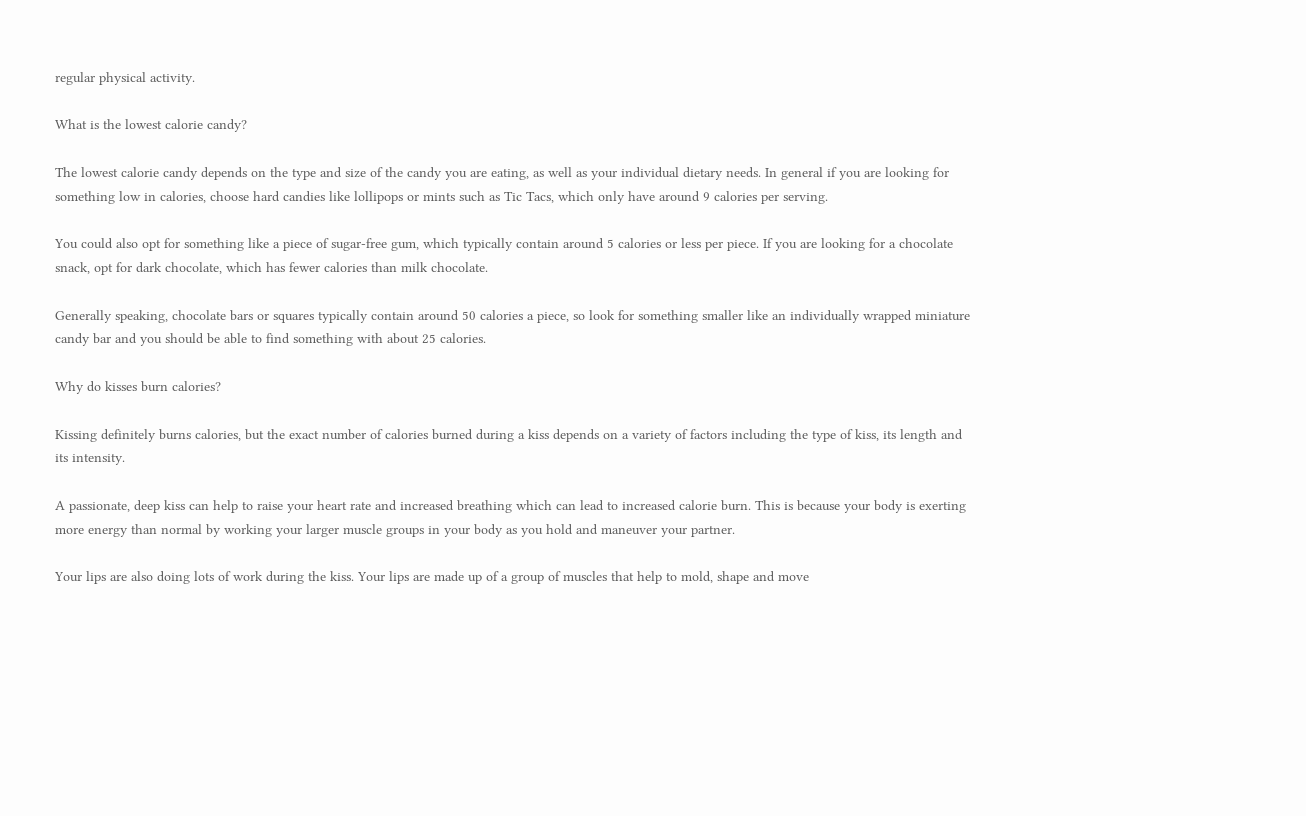regular physical activity.

What is the lowest calorie candy?

The lowest calorie candy depends on the type and size of the candy you are eating, as well as your individual dietary needs. In general if you are looking for something low in calories, choose hard candies like lollipops or mints such as Tic Tacs, which only have around 9 calories per serving.

You could also opt for something like a piece of sugar-free gum, which typically contain around 5 calories or less per piece. If you are looking for a chocolate snack, opt for dark chocolate, which has fewer calories than milk chocolate.

Generally speaking, chocolate bars or squares typically contain around 50 calories a piece, so look for something smaller like an individually wrapped miniature candy bar and you should be able to find something with about 25 calories.

Why do kisses burn calories?

Kissing definitely burns calories, but the exact number of calories burned during a kiss depends on a variety of factors including the type of kiss, its length and its intensity.

A passionate, deep kiss can help to raise your heart rate and increased breathing which can lead to increased calorie burn. This is because your body is exerting more energy than normal by working your larger muscle groups in your body as you hold and maneuver your partner.

Your lips are also doing lots of work during the kiss. Your lips are made up of a group of muscles that help to mold, shape and move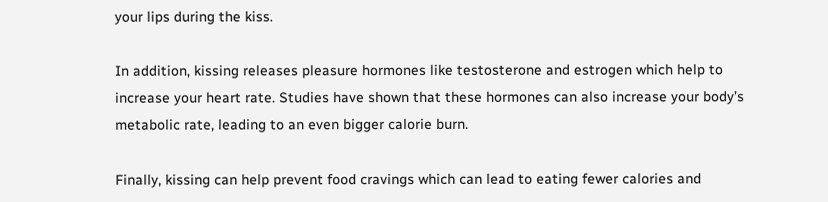your lips during the kiss.

In addition, kissing releases pleasure hormones like testosterone and estrogen which help to increase your heart rate. Studies have shown that these hormones can also increase your body’s metabolic rate, leading to an even bigger calorie burn.

Finally, kissing can help prevent food cravings which can lead to eating fewer calories and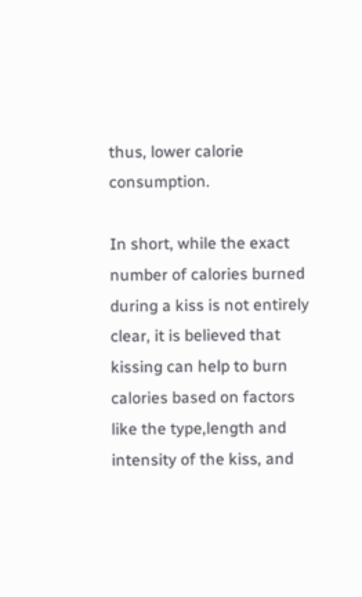thus, lower calorie consumption.

In short, while the exact number of calories burned during a kiss is not entirely clear, it is believed that kissing can help to burn calories based on factors like the type,length and intensity of the kiss, and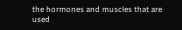the hormones and muscles that are used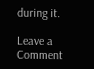during it.

Leave a Comment